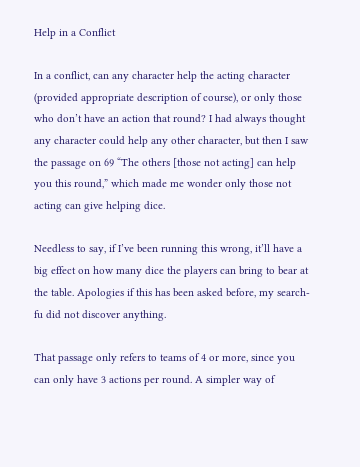Help in a Conflict

In a conflict, can any character help the acting character (provided appropriate description of course), or only those who don’t have an action that round? I had always thought any character could help any other character, but then I saw the passage on 69 “The others [those not acting] can help you this round,” which made me wonder only those not acting can give helping dice.

Needless to say, if I’ve been running this wrong, it’ll have a big effect on how many dice the players can bring to bear at the table. Apologies if this has been asked before, my search-fu did not discover anything.

That passage only refers to teams of 4 or more, since you can only have 3 actions per round. A simpler way of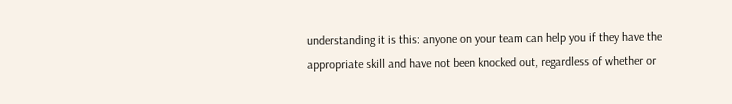understanding it is this: anyone on your team can help you if they have the appropriate skill and have not been knocked out, regardless of whether or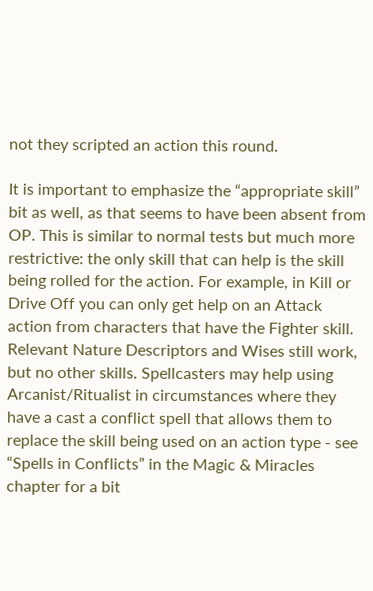not they scripted an action this round.

It is important to emphasize the “appropriate skill” bit as well, as that seems to have been absent from OP. This is similar to normal tests but much more restrictive: the only skill that can help is the skill being rolled for the action. For example, in Kill or Drive Off you can only get help on an Attack action from characters that have the Fighter skill. Relevant Nature Descriptors and Wises still work, but no other skills. Spellcasters may help using Arcanist/Ritualist in circumstances where they have a cast a conflict spell that allows them to replace the skill being used on an action type - see “Spells in Conflicts” in the Magic & Miracles chapter for a bit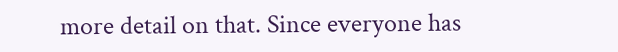more detail on that. Since everyone has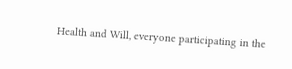Health and Will, everyone participating in the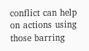conflict can help on actions using those barring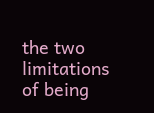the two limitations of being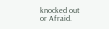knocked out or Afraid.